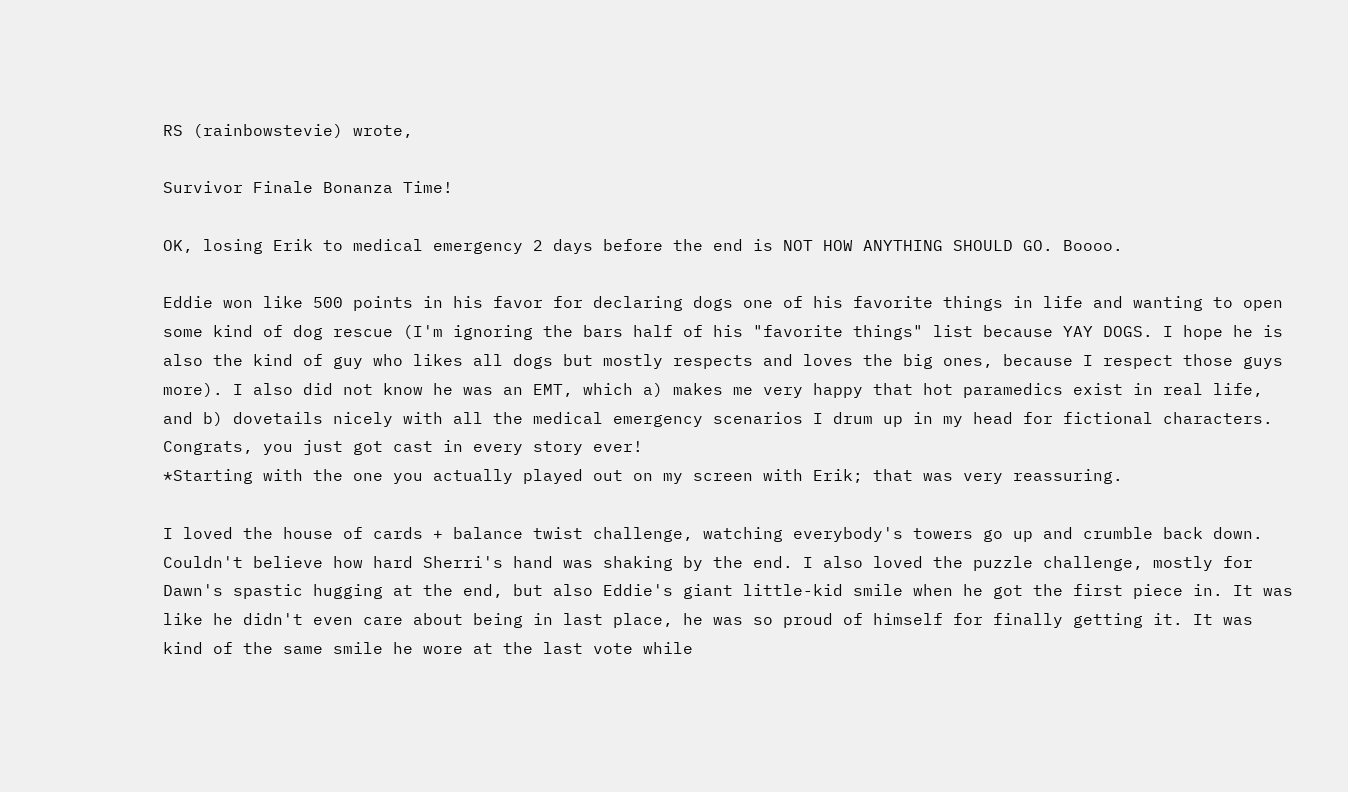RS (rainbowstevie) wrote,

Survivor Finale Bonanza Time!

OK, losing Erik to medical emergency 2 days before the end is NOT HOW ANYTHING SHOULD GO. Boooo.

Eddie won like 500 points in his favor for declaring dogs one of his favorite things in life and wanting to open some kind of dog rescue (I'm ignoring the bars half of his "favorite things" list because YAY DOGS. I hope he is also the kind of guy who likes all dogs but mostly respects and loves the big ones, because I respect those guys more). I also did not know he was an EMT, which a) makes me very happy that hot paramedics exist in real life, and b) dovetails nicely with all the medical emergency scenarios I drum up in my head for fictional characters. Congrats, you just got cast in every story ever!
*Starting with the one you actually played out on my screen with Erik; that was very reassuring.

I loved the house of cards + balance twist challenge, watching everybody's towers go up and crumble back down. Couldn't believe how hard Sherri's hand was shaking by the end. I also loved the puzzle challenge, mostly for Dawn's spastic hugging at the end, but also Eddie's giant little-kid smile when he got the first piece in. It was like he didn't even care about being in last place, he was so proud of himself for finally getting it. It was kind of the same smile he wore at the last vote while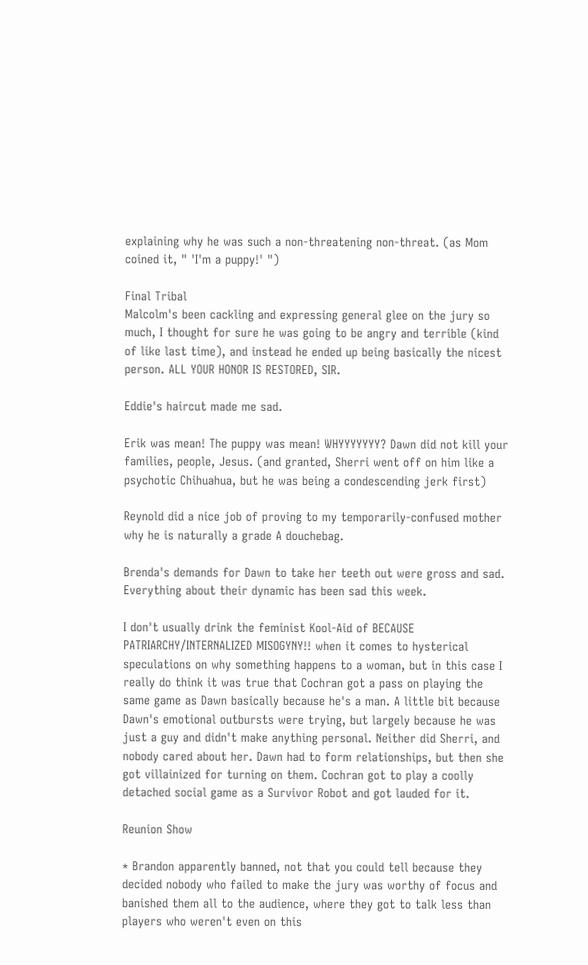explaining why he was such a non-threatening non-threat. (as Mom coined it, " 'I'm a puppy!' ")

Final Tribal
Malcolm's been cackling and expressing general glee on the jury so much, I thought for sure he was going to be angry and terrible (kind of like last time), and instead he ended up being basically the nicest person. ALL YOUR HONOR IS RESTORED, SIR.

Eddie's haircut made me sad.

Erik was mean! The puppy was mean! WHYYYYYYY? Dawn did not kill your families, people, Jesus. (and granted, Sherri went off on him like a psychotic Chihuahua, but he was being a condescending jerk first)

Reynold did a nice job of proving to my temporarily-confused mother why he is naturally a grade A douchebag.

Brenda's demands for Dawn to take her teeth out were gross and sad. Everything about their dynamic has been sad this week.

I don't usually drink the feminist Kool-Aid of BECAUSE PATRIARCHY/INTERNALIZED MISOGYNY!! when it comes to hysterical speculations on why something happens to a woman, but in this case I really do think it was true that Cochran got a pass on playing the same game as Dawn basically because he's a man. A little bit because Dawn's emotional outbursts were trying, but largely because he was just a guy and didn't make anything personal. Neither did Sherri, and nobody cared about her. Dawn had to form relationships, but then she got villainized for turning on them. Cochran got to play a coolly detached social game as a Survivor Robot and got lauded for it.

Reunion Show

* Brandon apparently banned, not that you could tell because they decided nobody who failed to make the jury was worthy of focus and banished them all to the audience, where they got to talk less than players who weren't even on this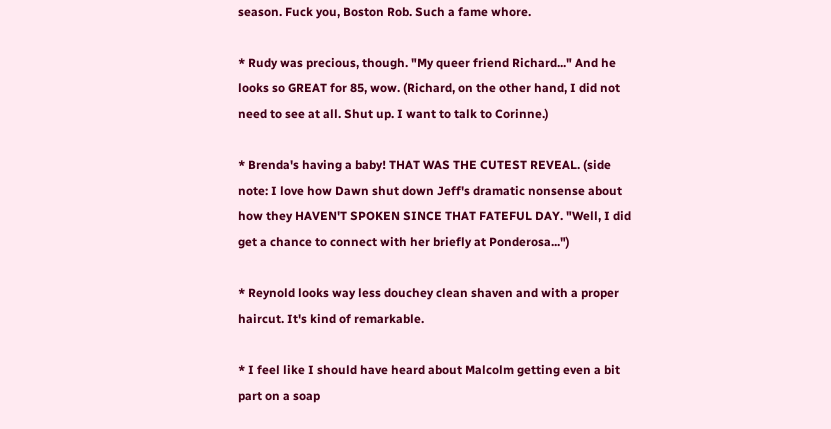season. Fuck you, Boston Rob. Such a fame whore.

* Rudy was precious, though. "My queer friend Richard..." And he looks so GREAT for 85, wow. (Richard, on the other hand, I did not need to see at all. Shut up. I want to talk to Corinne.)

* Brenda's having a baby! THAT WAS THE CUTEST REVEAL. (side note: I love how Dawn shut down Jeff's dramatic nonsense about how they HAVEN'T SPOKEN SINCE THAT FATEFUL DAY. "Well, I did get a chance to connect with her briefly at Ponderosa...")

* Reynold looks way less douchey clean shaven and with a proper haircut. It's kind of remarkable.

* I feel like I should have heard about Malcolm getting even a bit part on a soap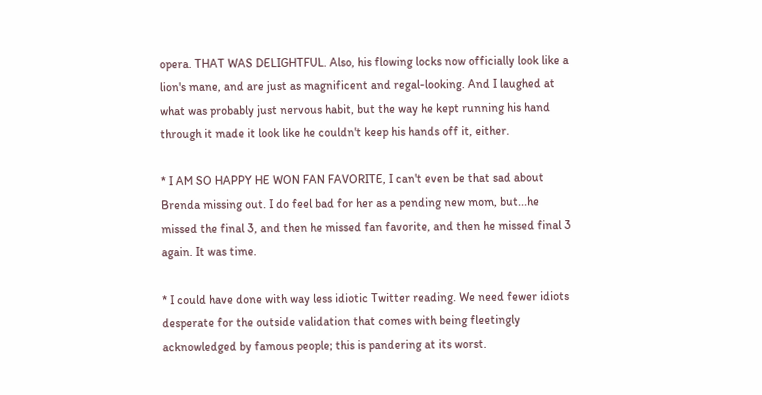opera. THAT WAS DELIGHTFUL. Also, his flowing locks now officially look like a lion's mane, and are just as magnificent and regal-looking. And I laughed at what was probably just nervous habit, but the way he kept running his hand through it made it look like he couldn't keep his hands off it, either.

* I AM SO HAPPY HE WON FAN FAVORITE, I can't even be that sad about Brenda missing out. I do feel bad for her as a pending new mom, but...he missed the final 3, and then he missed fan favorite, and then he missed final 3 again. It was time.

* I could have done with way less idiotic Twitter reading. We need fewer idiots desperate for the outside validation that comes with being fleetingly acknowledged by famous people; this is pandering at its worst.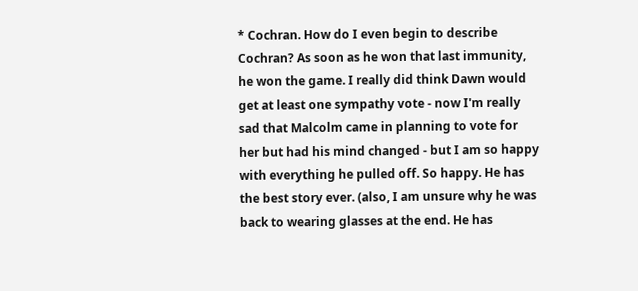* Cochran. How do I even begin to describe Cochran? As soon as he won that last immunity, he won the game. I really did think Dawn would get at least one sympathy vote - now I'm really sad that Malcolm came in planning to vote for her but had his mind changed - but I am so happy with everything he pulled off. So happy. He has the best story ever. (also, I am unsure why he was back to wearing glasses at the end. He has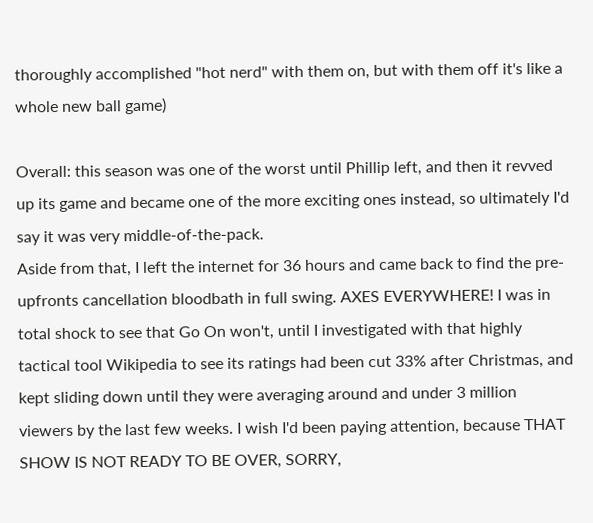thoroughly accomplished "hot nerd" with them on, but with them off it's like a whole new ball game)

Overall: this season was one of the worst until Phillip left, and then it revved up its game and became one of the more exciting ones instead, so ultimately I'd say it was very middle-of-the-pack.
Aside from that, I left the internet for 36 hours and came back to find the pre-upfronts cancellation bloodbath in full swing. AXES EVERYWHERE! I was in total shock to see that Go On won't, until I investigated with that highly tactical tool Wikipedia to see its ratings had been cut 33% after Christmas, and kept sliding down until they were averaging around and under 3 million viewers by the last few weeks. I wish I'd been paying attention, because THAT SHOW IS NOT READY TO BE OVER, SORRY,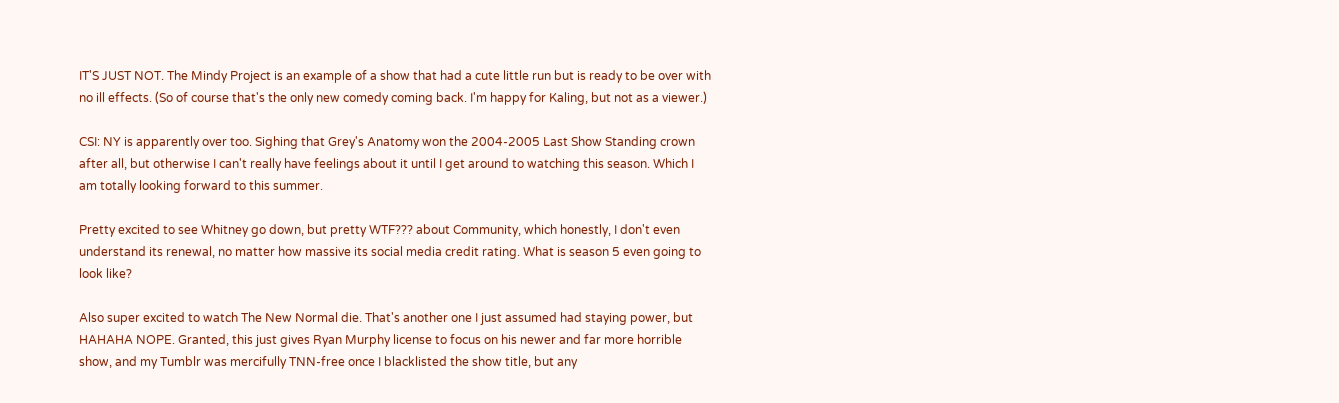IT'S JUST NOT. The Mindy Project is an example of a show that had a cute little run but is ready to be over with no ill effects. (So of course that's the only new comedy coming back. I'm happy for Kaling, but not as a viewer.)

CSI: NY is apparently over too. Sighing that Grey's Anatomy won the 2004-2005 Last Show Standing crown after all, but otherwise I can't really have feelings about it until I get around to watching this season. Which I am totally looking forward to this summer.

Pretty excited to see Whitney go down, but pretty WTF??? about Community, which honestly, I don't even understand its renewal, no matter how massive its social media credit rating. What is season 5 even going to look like?

Also super excited to watch The New Normal die. That's another one I just assumed had staying power, but HAHAHA NOPE. Granted, this just gives Ryan Murphy license to focus on his newer and far more horrible show, and my Tumblr was mercifully TNN-free once I blacklisted the show title, but any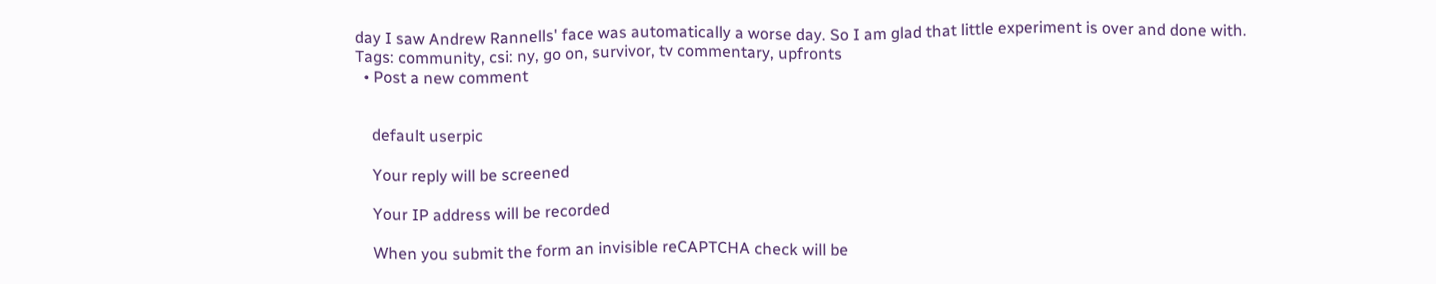day I saw Andrew Rannells' face was automatically a worse day. So I am glad that little experiment is over and done with.
Tags: community, csi: ny, go on, survivor, tv commentary, upfronts
  • Post a new comment


    default userpic

    Your reply will be screened

    Your IP address will be recorded

    When you submit the form an invisible reCAPTCHA check will be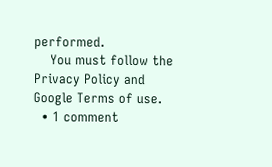performed.
    You must follow the Privacy Policy and Google Terms of use.
  • 1 comment